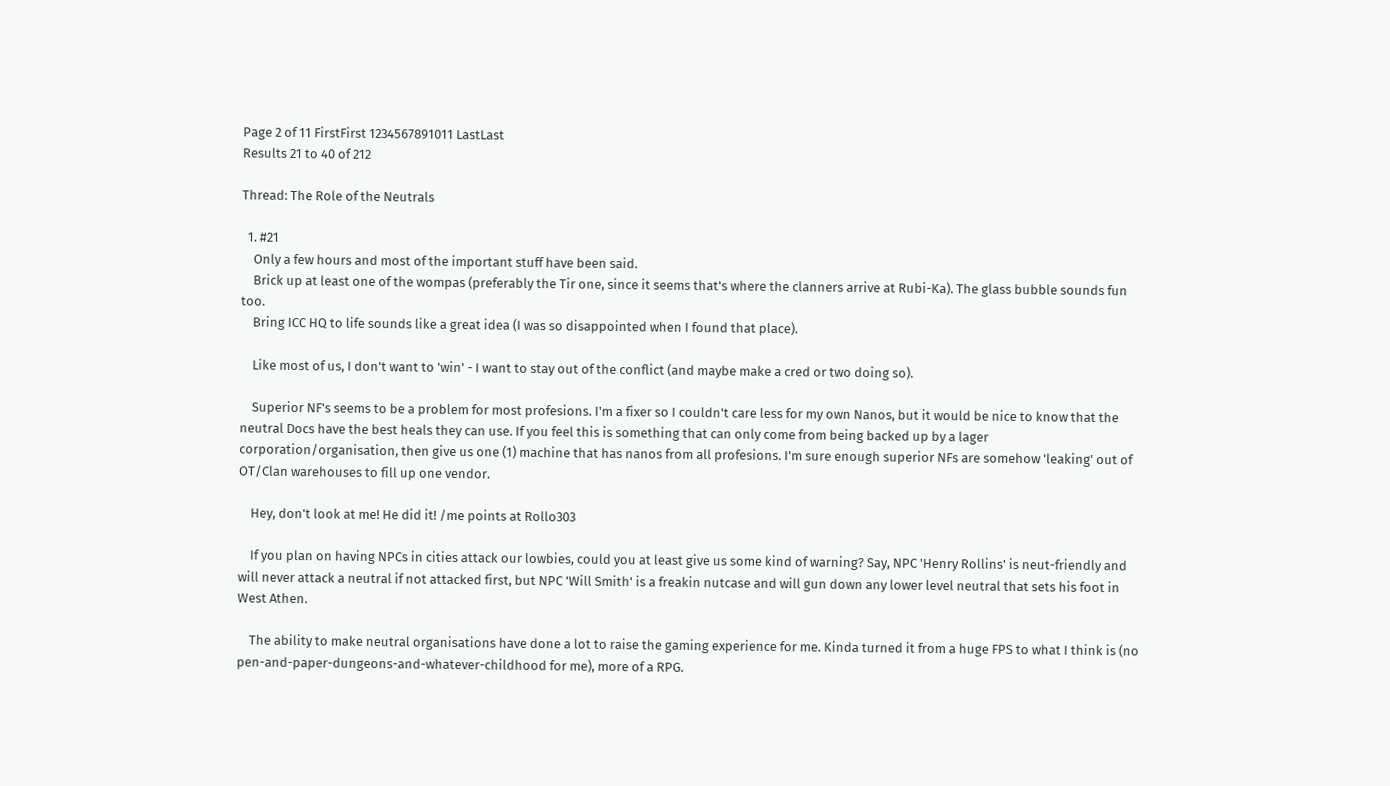Page 2 of 11 FirstFirst 1234567891011 LastLast
Results 21 to 40 of 212

Thread: The Role of the Neutrals

  1. #21
    Only a few hours and most of the important stuff have been said.
    Brick up at least one of the wompas (preferably the Tir one, since it seems that's where the clanners arrive at Rubi-Ka). The glass bubble sounds fun too.
    Bring ICC HQ to life sounds like a great idea (I was so disappointed when I found that place).

    Like most of us, I don't want to 'win' - I want to stay out of the conflict (and maybe make a cred or two doing so).

    Superior NF's seems to be a problem for most profesions. I'm a fixer so I couldn't care less for my own Nanos, but it would be nice to know that the neutral Docs have the best heals they can use. If you feel this is something that can only come from being backed up by a lager corporation/organisation, then give us one (1) machine that has nanos from all profesions. I'm sure enough superior NFs are somehow 'leaking' out of OT/Clan warehouses to fill up one vendor.

    Hey, don't look at me! He did it! /me points at Rollo303

    If you plan on having NPCs in cities attack our lowbies, could you at least give us some kind of warning? Say, NPC 'Henry Rollins' is neut-friendly and will never attack a neutral if not attacked first, but NPC 'Will Smith' is a freakin nutcase and will gun down any lower level neutral that sets his foot in West Athen.

    The ability to make neutral organisations have done a lot to raise the gaming experience for me. Kinda turned it from a huge FPS to what I think is (no pen-and-paper-dungeons-and-whatever-childhood for me), more of a RPG.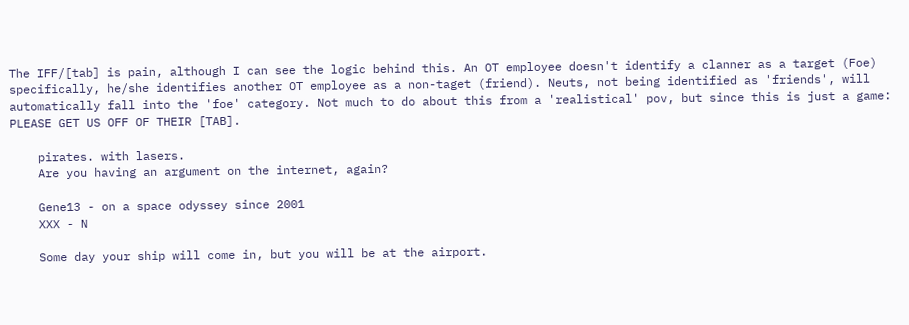The IFF/[tab] is pain, although I can see the logic behind this. An OT employee doesn't identify a clanner as a target (Foe) specifically, he/she identifies another OT employee as a non-taget (friend). Neuts, not being identified as 'friends', will automatically fall into the 'foe' category. Not much to do about this from a 'realistical' pov, but since this is just a game: PLEASE GET US OFF OF THEIR [TAB].

    pirates. with lasers.
    Are you having an argument on the internet, again?

    Gene13 - on a space odyssey since 2001
    XXX - N

    Some day your ship will come in, but you will be at the airport.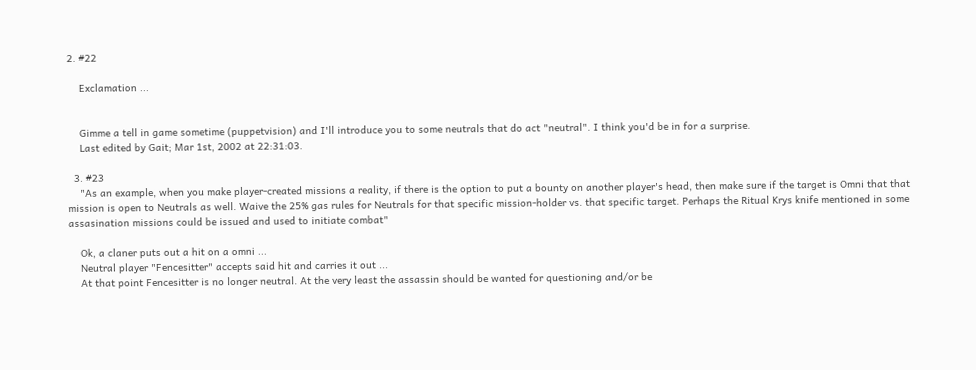2. #22

    Exclamation ...


    Gimme a tell in game sometime (puppetvision) and I'll introduce you to some neutrals that do act "neutral". I think you'd be in for a surprise.
    Last edited by Gait; Mar 1st, 2002 at 22:31:03.

  3. #23
    "As an example, when you make player-created missions a reality, if there is the option to put a bounty on another player's head, then make sure if the target is Omni that that mission is open to Neutrals as well. Waive the 25% gas rules for Neutrals for that specific mission-holder vs. that specific target. Perhaps the Ritual Krys knife mentioned in some assasination missions could be issued and used to initiate combat"

    Ok, a claner puts out a hit on a omni ...
    Neutral player "Fencesitter" accepts said hit and carries it out ...
    At that point Fencesitter is no longer neutral. At the very least the assassin should be wanted for questioning and/or be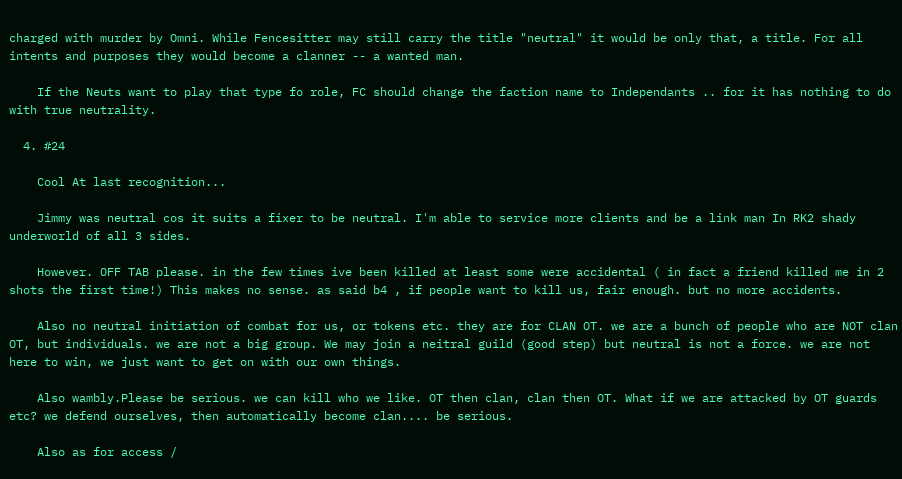charged with murder by Omni. While Fencesitter may still carry the title "neutral" it would be only that, a title. For all intents and purposes they would become a clanner -- a wanted man.

    If the Neuts want to play that type fo role, FC should change the faction name to Independants .. for it has nothing to do with true neutrality.

  4. #24

    Cool At last recognition...

    Jimmy was neutral cos it suits a fixer to be neutral. I'm able to service more clients and be a link man In RK2 shady underworld of all 3 sides.

    However. OFF TAB please. in the few times ive been killed at least some were accidental ( in fact a friend killed me in 2 shots the first time!) This makes no sense. as said b4 , if people want to kill us, fair enough. but no more accidents.

    Also no neutral initiation of combat for us, or tokens etc. they are for CLAN OT. we are a bunch of people who are NOT clan OT, but individuals. we are not a big group. We may join a neitral guild (good step) but neutral is not a force. we are not here to win, we just want to get on with our own things.

    Also wambly.Please be serious. we can kill who we like. OT then clan, clan then OT. What if we are attacked by OT guards etc? we defend ourselves, then automatically become clan.... be serious.

    Also as for access /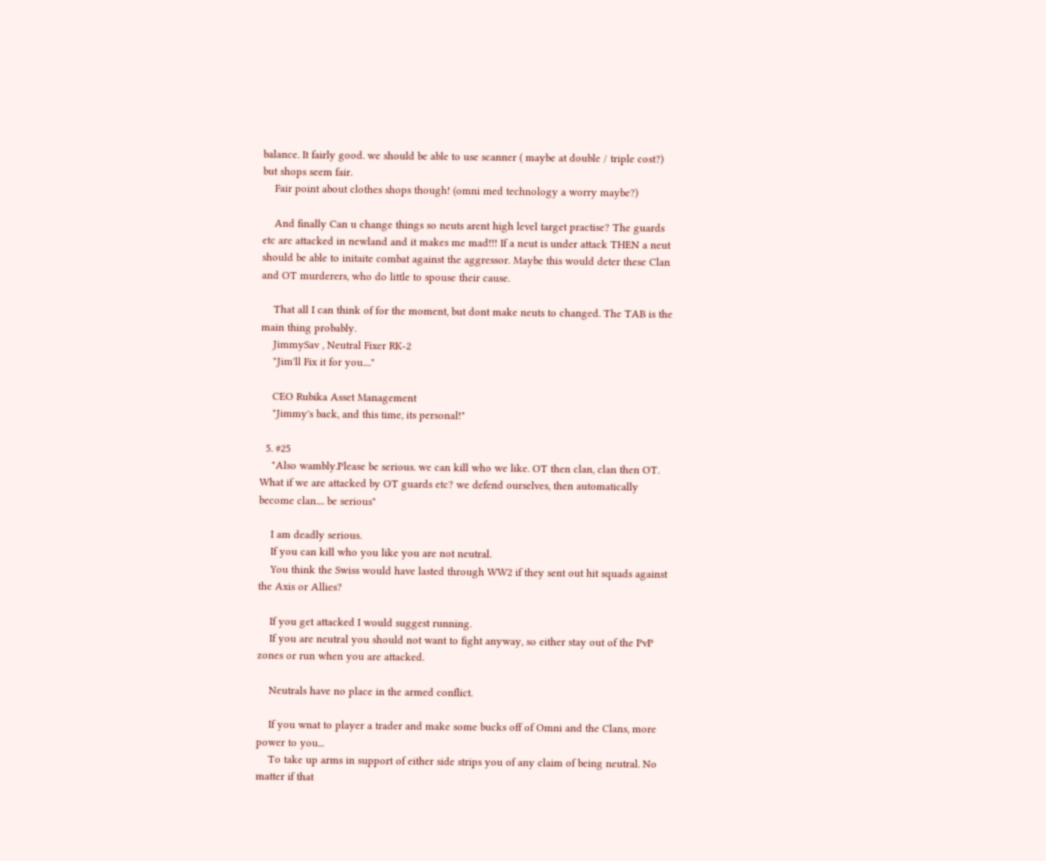balance. It fairly good. we should be able to use scanner ( maybe at double / triple cost?) but shops seem fair.
    Fair point about clothes shops though! (omni med technology a worry maybe?)

    And finally Can u change things so neuts arent high level target practise? The guards etc are attacked in newland and it makes me mad!!! If a neut is under attack THEN a neut should be able to initaite combat against the aggressor. Maybe this would deter these Clan and OT murderers, who do little to spouse their cause.

    That all I can think of for the moment, but dont make neuts to changed. The TAB is the main thing probably.
    JimmySav , Neutral Fixer RK-2
    "Jim'll Fix it for you...."

    CEO Rubika Asset Management
    "Jimmy's back, and this time, its personal!"

  5. #25
    "Also wambly.Please be serious. we can kill who we like. OT then clan, clan then OT. What if we are attacked by OT guards etc? we defend ourselves, then automatically become clan.... be serious"

    I am deadly serious.
    If you can kill who you like you are not neutral.
    You think the Swiss would have lasted through WW2 if they sent out hit squads against the Axis or Allies?

    If you get attacked I would suggest running.
    If you are neutral you should not want to fight anyway, so either stay out of the PvP zones or run when you are attacked.

    Neutrals have no place in the armed conflict.

    If you wnat to player a trader and make some bucks off of Omni and the Clans, more power to you...
    To take up arms in support of either side strips you of any claim of being neutral. No matter if that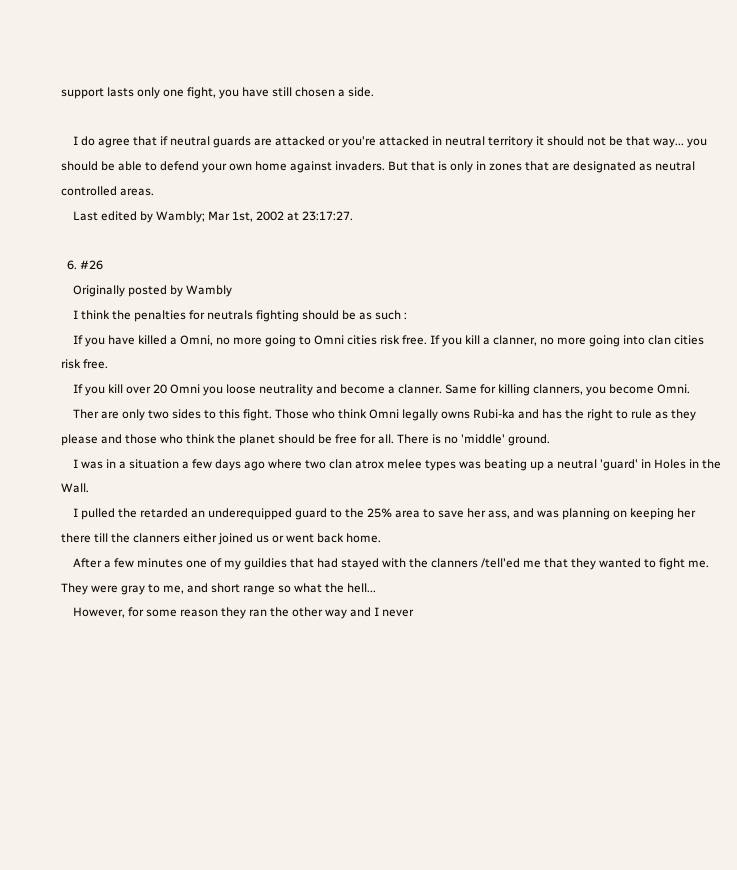support lasts only one fight, you have still chosen a side.

    I do agree that if neutral guards are attacked or you're attacked in neutral territory it should not be that way... you should be able to defend your own home against invaders. But that is only in zones that are designated as neutral controlled areas.
    Last edited by Wambly; Mar 1st, 2002 at 23:17:27.

  6. #26
    Originally posted by Wambly
    I think the penalties for neutrals fighting should be as such :
    If you have killed a Omni, no more going to Omni cities risk free. If you kill a clanner, no more going into clan cities risk free.
    If you kill over 20 Omni you loose neutrality and become a clanner. Same for killing clanners, you become Omni.
    Ther are only two sides to this fight. Those who think Omni legally owns Rubi-ka and has the right to rule as they please and those who think the planet should be free for all. There is no 'middle' ground.
    I was in a situation a few days ago where two clan atrox melee types was beating up a neutral 'guard' in Holes in the Wall.
    I pulled the retarded an underequipped guard to the 25% area to save her ass, and was planning on keeping her there till the clanners either joined us or went back home.
    After a few minutes one of my guildies that had stayed with the clanners /tell'ed me that they wanted to fight me. They were gray to me, and short range so what the hell...
    However, for some reason they ran the other way and I never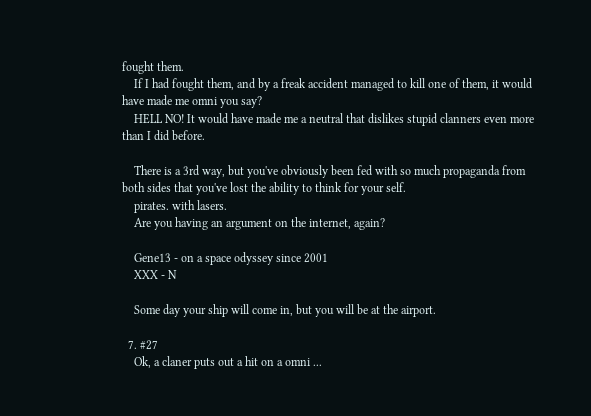fought them.
    If I had fought them, and by a freak accident managed to kill one of them, it would have made me omni you say?
    HELL NO! It would have made me a neutral that dislikes stupid clanners even more than I did before.

    There is a 3rd way, but you've obviously been fed with so much propaganda from both sides that you've lost the ability to think for your self.
    pirates. with lasers.
    Are you having an argument on the internet, again?

    Gene13 - on a space odyssey since 2001
    XXX - N

    Some day your ship will come in, but you will be at the airport.

  7. #27
    Ok, a claner puts out a hit on a omni ...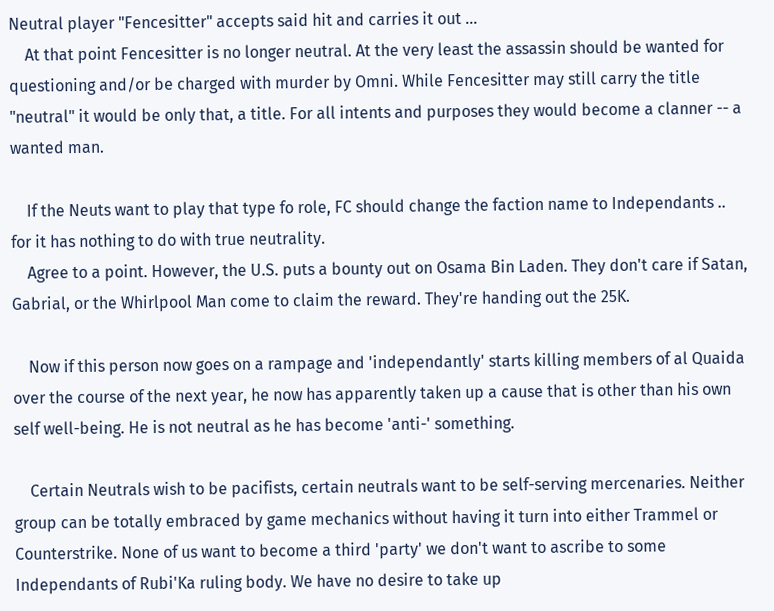Neutral player "Fencesitter" accepts said hit and carries it out ...
    At that point Fencesitter is no longer neutral. At the very least the assassin should be wanted for questioning and/or be charged with murder by Omni. While Fencesitter may still carry the title "neutral" it would be only that, a title. For all intents and purposes they would become a clanner -- a wanted man.

    If the Neuts want to play that type fo role, FC should change the faction name to Independants .. for it has nothing to do with true neutrality.
    Agree to a point. However, the U.S. puts a bounty out on Osama Bin Laden. They don't care if Satan, Gabrial, or the Whirlpool Man come to claim the reward. They're handing out the 25K.

    Now if this person now goes on a rampage and 'independantly' starts killing members of al Quaida over the course of the next year, he now has apparently taken up a cause that is other than his own self well-being. He is not neutral as he has become 'anti-' something.

    Certain Neutrals wish to be pacifists, certain neutrals want to be self-serving mercenaries. Neither group can be totally embraced by game mechanics without having it turn into either Trammel or Counterstrike. None of us want to become a third 'party' we don't want to ascribe to some Independants of Rubi'Ka ruling body. We have no desire to take up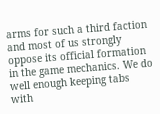arms for such a third faction and most of us strongly oppose its official formation in the game mechanics. We do well enough keeping tabs with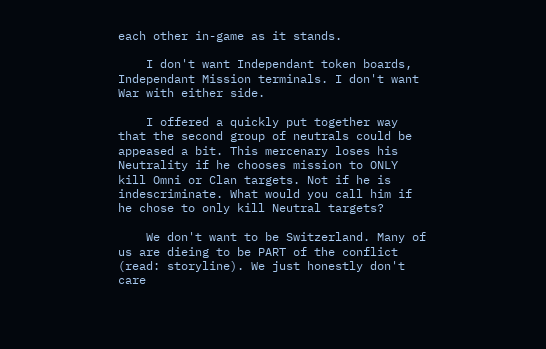each other in-game as it stands.

    I don't want Independant token boards, Independant Mission terminals. I don't want War with either side.

    I offered a quickly put together way that the second group of neutrals could be appeased a bit. This mercenary loses his Neutrality if he chooses mission to ONLY kill Omni or Clan targets. Not if he is indescriminate. What would you call him if he chose to only kill Neutral targets?

    We don't want to be Switzerland. Many of us are dieing to be PART of the conflict (read: storyline). We just honestly don't care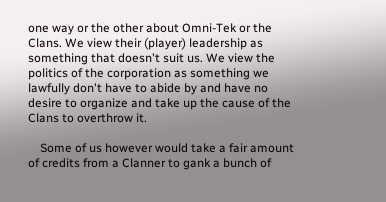one way or the other about Omni-Tek or the Clans. We view their (player) leadership as something that doesn't suit us. We view the politics of the corporation as something we lawfully don't have to abide by and have no desire to organize and take up the cause of the Clans to overthrow it.

    Some of us however would take a fair amount of credits from a Clanner to gank a bunch of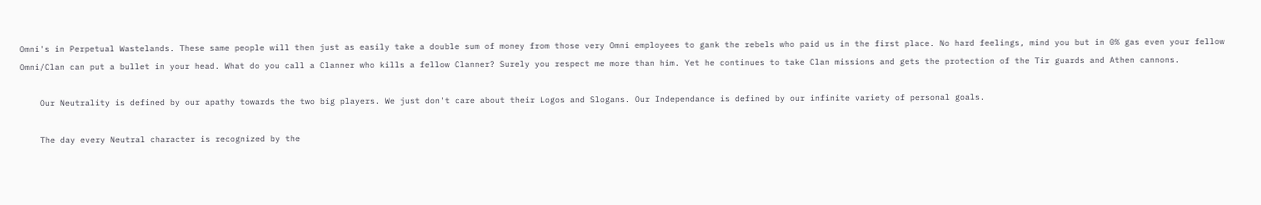Omni's in Perpetual Wastelands. These same people will then just as easily take a double sum of money from those very Omni employees to gank the rebels who paid us in the first place. No hard feelings, mind you but in 0% gas even your fellow Omni/Clan can put a bullet in your head. What do you call a Clanner who kills a fellow Clanner? Surely you respect me more than him. Yet he continues to take Clan missions and gets the protection of the Tir guards and Athen cannons.

    Our Neutrality is defined by our apathy towards the two big players. We just don't care about their Logos and Slogans. Our Independance is defined by our infinite variety of personal goals.

    The day every Neutral character is recognized by the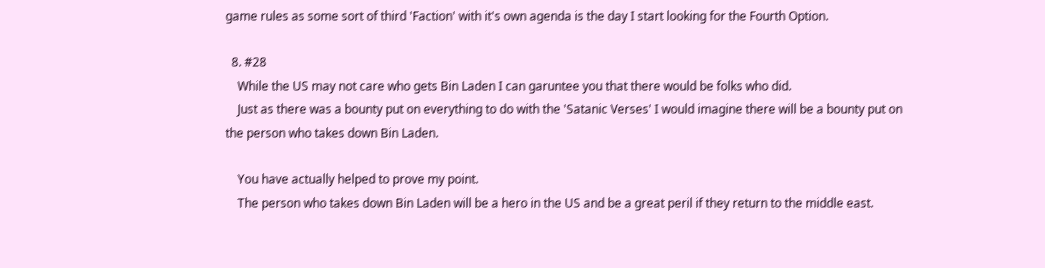game rules as some sort of third 'Faction' with it's own agenda is the day I start looking for the Fourth Option.

  8. #28
    While the US may not care who gets Bin Laden I can garuntee you that there would be folks who did.
    Just as there was a bounty put on everything to do with the 'Satanic Verses' I would imagine there will be a bounty put on the person who takes down Bin Laden.

    You have actually helped to prove my point.
    The person who takes down Bin Laden will be a hero in the US and be a great peril if they return to the middle east.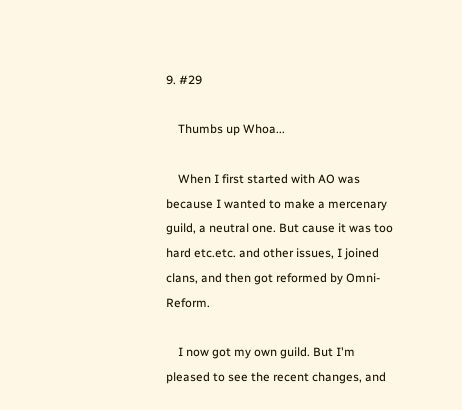9. #29

    Thumbs up Whoa...

    When I first started with AO was because I wanted to make a mercenary guild, a neutral one. But cause it was too hard etc.etc. and other issues, I joined clans, and then got reformed by Omni-Reform.

    I now got my own guild. But I'm pleased to see the recent changes, and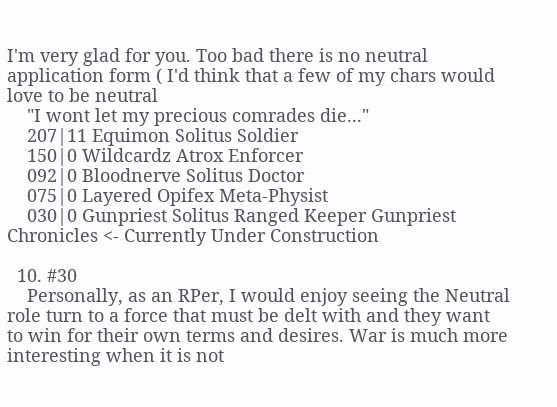I'm very glad for you. Too bad there is no neutral application form ( I'd think that a few of my chars would love to be neutral
    "I wont let my precious comrades die..."
    207|11 Equimon Solitus Soldier
    150|0 Wildcardz Atrox Enforcer
    092|0 Bloodnerve Solitus Doctor
    075|0 Layered Opifex Meta-Physist
    030|0 Gunpriest Solitus Ranged Keeper Gunpriest Chronicles <- Currently Under Construction

  10. #30
    Personally, as an RPer, I would enjoy seeing the Neutral role turn to a force that must be delt with and they want to win for their own terms and desires. War is much more interesting when it is not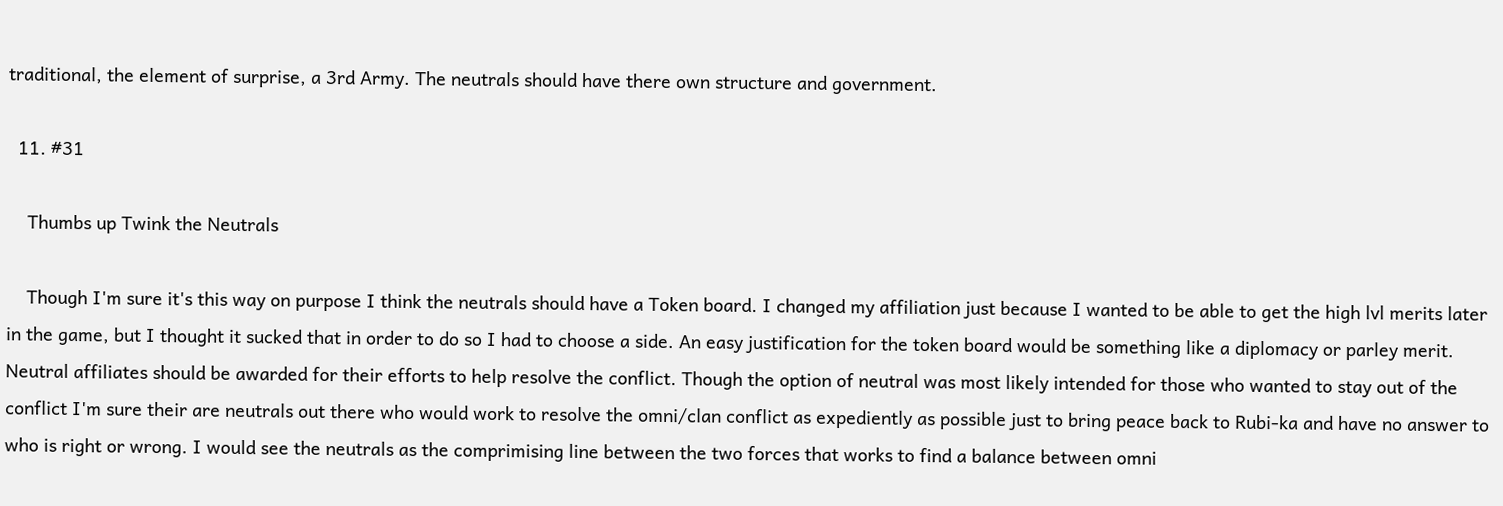traditional, the element of surprise, a 3rd Army. The neutrals should have there own structure and government.

  11. #31

    Thumbs up Twink the Neutrals

    Though I'm sure it's this way on purpose I think the neutrals should have a Token board. I changed my affiliation just because I wanted to be able to get the high lvl merits later in the game, but I thought it sucked that in order to do so I had to choose a side. An easy justification for the token board would be something like a diplomacy or parley merit. Neutral affiliates should be awarded for their efforts to help resolve the conflict. Though the option of neutral was most likely intended for those who wanted to stay out of the conflict I'm sure their are neutrals out there who would work to resolve the omni/clan conflict as expediently as possible just to bring peace back to Rubi-ka and have no answer to who is right or wrong. I would see the neutrals as the comprimising line between the two forces that works to find a balance between omni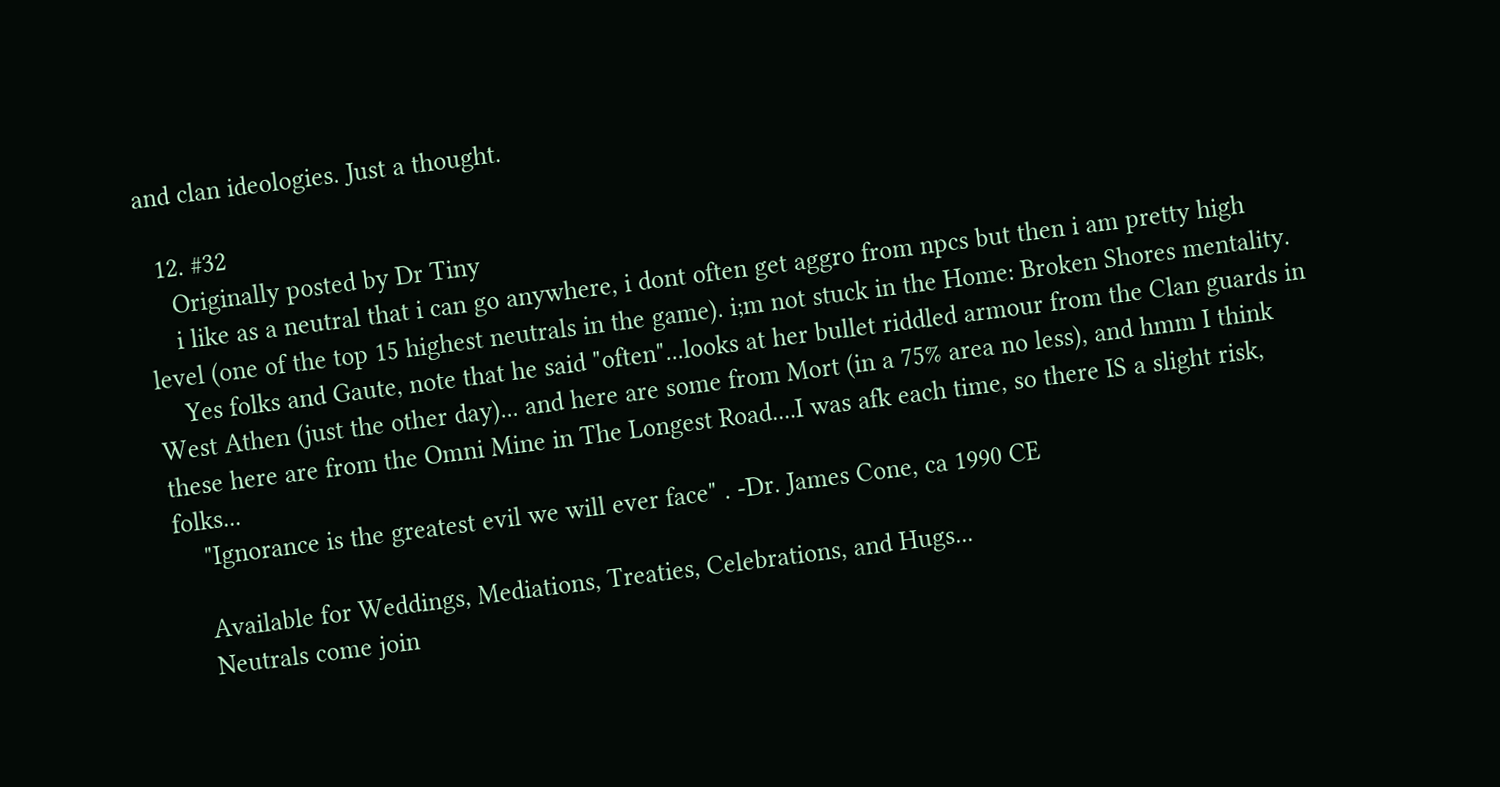and clan ideologies. Just a thought.

  12. #32
    Originally posted by Dr Tiny
    i like as a neutral that i can go anywhere, i dont often get aggro from npcs but then i am pretty high level (one of the top 15 highest neutrals in the game). i;m not stuck in the Home: Broken Shores mentality.
    Yes folks and Gaute, note that he said "often"...looks at her bullet riddled armour from the Clan guards in West Athen (just the other day)... and here are some from Mort (in a 75% area no less), and hmm I think these here are from the Omni Mine in The Longest Road....I was afk each time, so there IS a slight risk, folks...
    "Ignorance is the greatest evil we will ever face" . -Dr. James Cone, ca 1990 CE

    Available for Weddings, Mediations, Treaties, Celebrations, and Hugs...
    Neutrals come join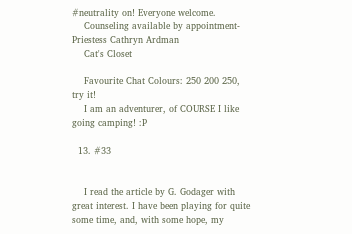#neutrality on! Everyone welcome.
    Counseling available by appointment-Priestess Cathryn Ardman
    Cat's Closet

    Favourite Chat Colours: 250 200 250, try it!
    I am an adventurer, of COURSE I like going camping! :P

  13. #33


    I read the article by G. Godager with great interest. I have been playing for quite some time, and, with some hope, my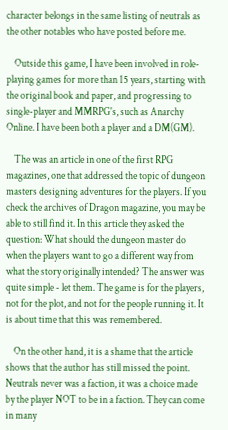character belongs in the same listing of neutrals as the other notables who have posted before me.

    Outside this game, I have been involved in role-playing games for more than 15 years, starting with the original book and paper, and progressing to single-player and MMRPG's, such as Anarchy Online. I have been both a player and a DM(GM).

    The was an article in one of the first RPG magazines, one that addressed the topic of dungeon masters designing adventures for the players. If you check the archives of Dragon magazine, you may be able to still find it. In this article they asked the question: What should the dungeon master do when the players want to go a different way from what the story originally intended? The answer was quite simple - let them. The game is for the players, not for the plot, and not for the people running it. It is about time that this was remembered.

    On the other hand, it is a shame that the article shows that the author has still missed the point. Neutrals never was a faction, it was a choice made by the player NOT to be in a faction. They can come in many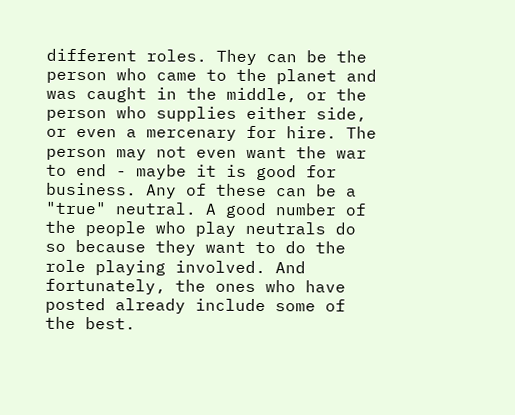different roles. They can be the person who came to the planet and was caught in the middle, or the person who supplies either side, or even a mercenary for hire. The person may not even want the war to end - maybe it is good for business. Any of these can be a "true" neutral. A good number of the people who play neutrals do so because they want to do the role playing involved. And fortunately, the ones who have posted already include some of the best.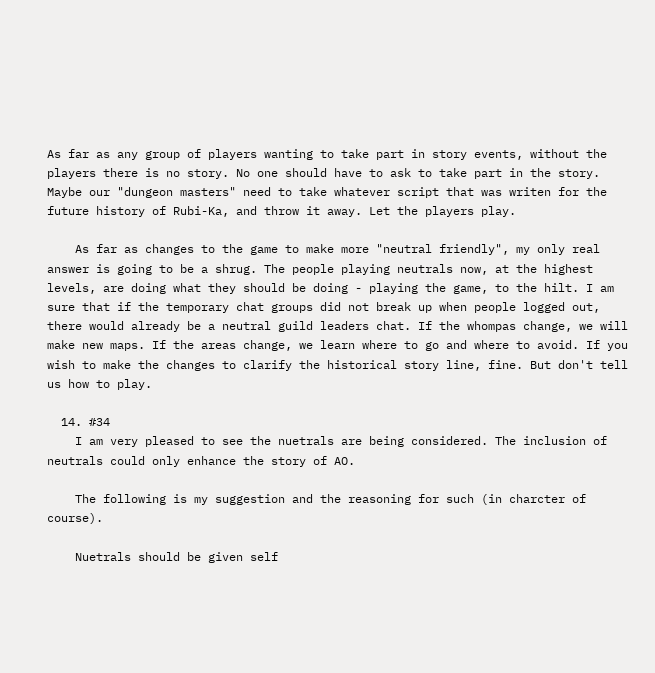As far as any group of players wanting to take part in story events, without the players there is no story. No one should have to ask to take part in the story. Maybe our "dungeon masters" need to take whatever script that was writen for the future history of Rubi-Ka, and throw it away. Let the players play.

    As far as changes to the game to make more "neutral friendly", my only real answer is going to be a shrug. The people playing neutrals now, at the highest levels, are doing what they should be doing - playing the game, to the hilt. I am sure that if the temporary chat groups did not break up when people logged out, there would already be a neutral guild leaders chat. If the whompas change, we will make new maps. If the areas change, we learn where to go and where to avoid. If you wish to make the changes to clarify the historical story line, fine. But don't tell us how to play.

  14. #34
    I am very pleased to see the nuetrals are being considered. The inclusion of neutrals could only enhance the story of AO.

    The following is my suggestion and the reasoning for such (in charcter of course).

    Nuetrals should be given self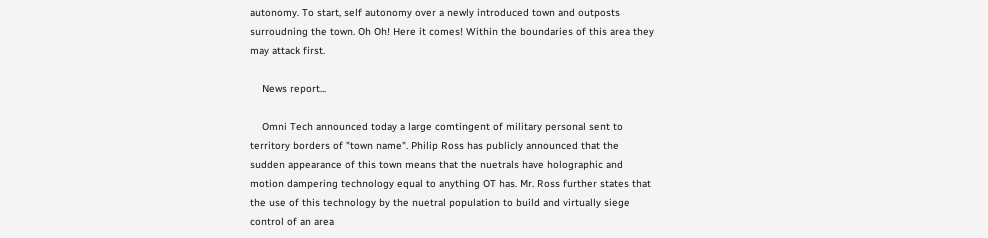autonomy. To start, self autonomy over a newly introduced town and outposts surroudning the town. Oh Oh! Here it comes! Within the boundaries of this area they may attack first.

    News report...

    Omni Tech announced today a large comtingent of military personal sent to territory borders of "town name". Philip Ross has publicly announced that the sudden appearance of this town means that the nuetrals have holographic and motion dampering technology equal to anything OT has. Mr. Ross further states that the use of this technology by the nuetral population to build and virtually siege control of an area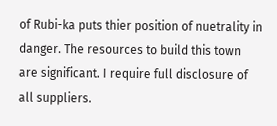of Rubi-ka puts thier position of nuetrality in danger. The resources to build this town are significant. I require full disclosure of all suppliers.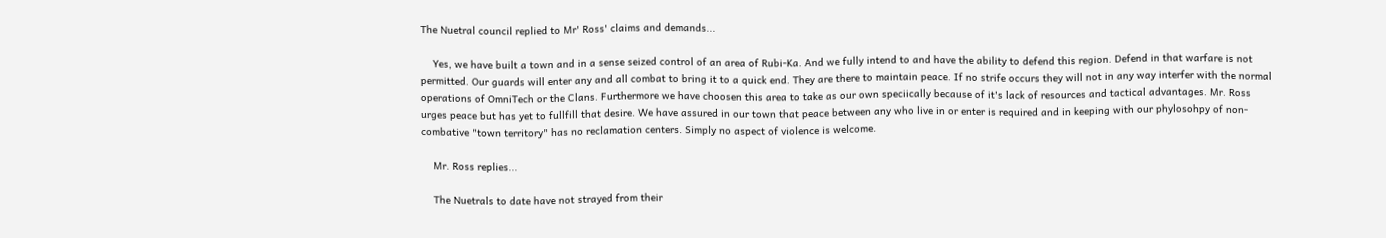The Nuetral council replied to Mr' Ross' claims and demands...

    Yes, we have built a town and in a sense seized control of an area of Rubi-Ka. And we fully intend to and have the ability to defend this region. Defend in that warfare is not permitted. Our guards will enter any and all combat to bring it to a quick end. They are there to maintain peace. If no strife occurs they will not in any way interfer with the normal operations of OmniTech or the Clans. Furthermore we have choosen this area to take as our own speciically because of it's lack of resources and tactical advantages. Mr. Ross urges peace but has yet to fullfill that desire. We have assured in our town that peace between any who live in or enter is required and in keeping with our phylosohpy of non-combative "town territory" has no reclamation centers. Simply no aspect of violence is welcome.

    Mr. Ross replies...

    The Nuetrals to date have not strayed from their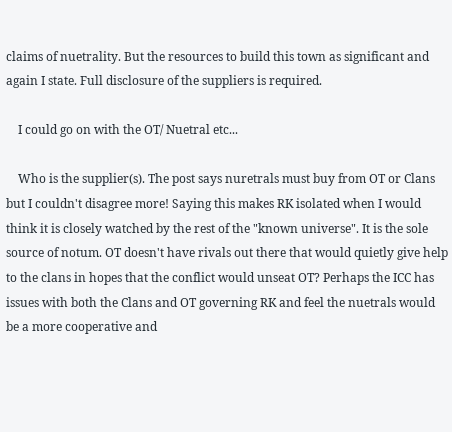claims of nuetrality. But the resources to build this town as significant and again I state. Full disclosure of the suppliers is required.

    I could go on with the OT/ Nuetral etc...

    Who is the supplier(s). The post says nuretrals must buy from OT or Clans but I couldn't disagree more! Saying this makes RK isolated when I would think it is closely watched by the rest of the "known universe". It is the sole source of notum. OT doesn't have rivals out there that would quietly give help to the clans in hopes that the conflict would unseat OT? Perhaps the ICC has issues with both the Clans and OT governing RK and feel the nuetrals would be a more cooperative and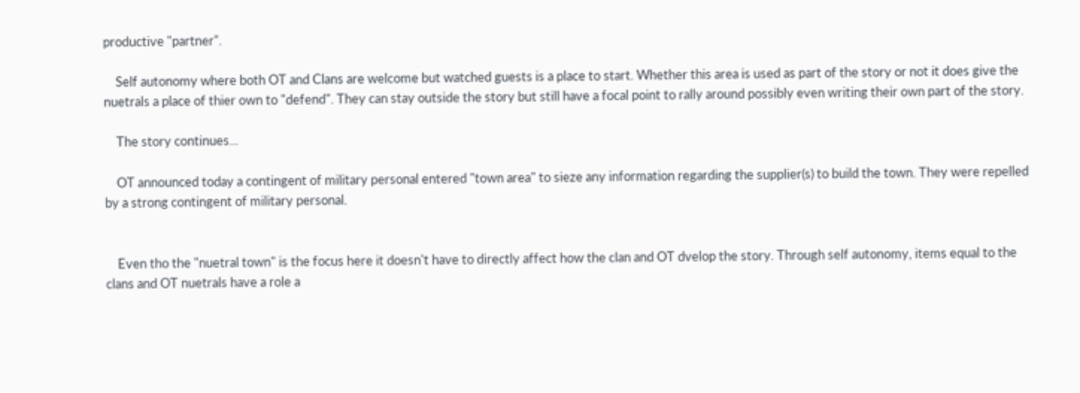productive "partner".

    Self autonomy where both OT and Clans are welcome but watched guests is a place to start. Whether this area is used as part of the story or not it does give the nuetrals a place of thier own to "defend". They can stay outside the story but still have a focal point to rally around possibly even writing their own part of the story.

    The story continues...

    OT announced today a contingent of military personal entered "town area" to sieze any information regarding the supplier(s) to build the town. They were repelled by a strong contingent of military personal.


    Even tho the "nuetral town" is the focus here it doesn't have to directly affect how the clan and OT dvelop the story. Through self autonomy, items equal to the clans and OT nuetrals have a role a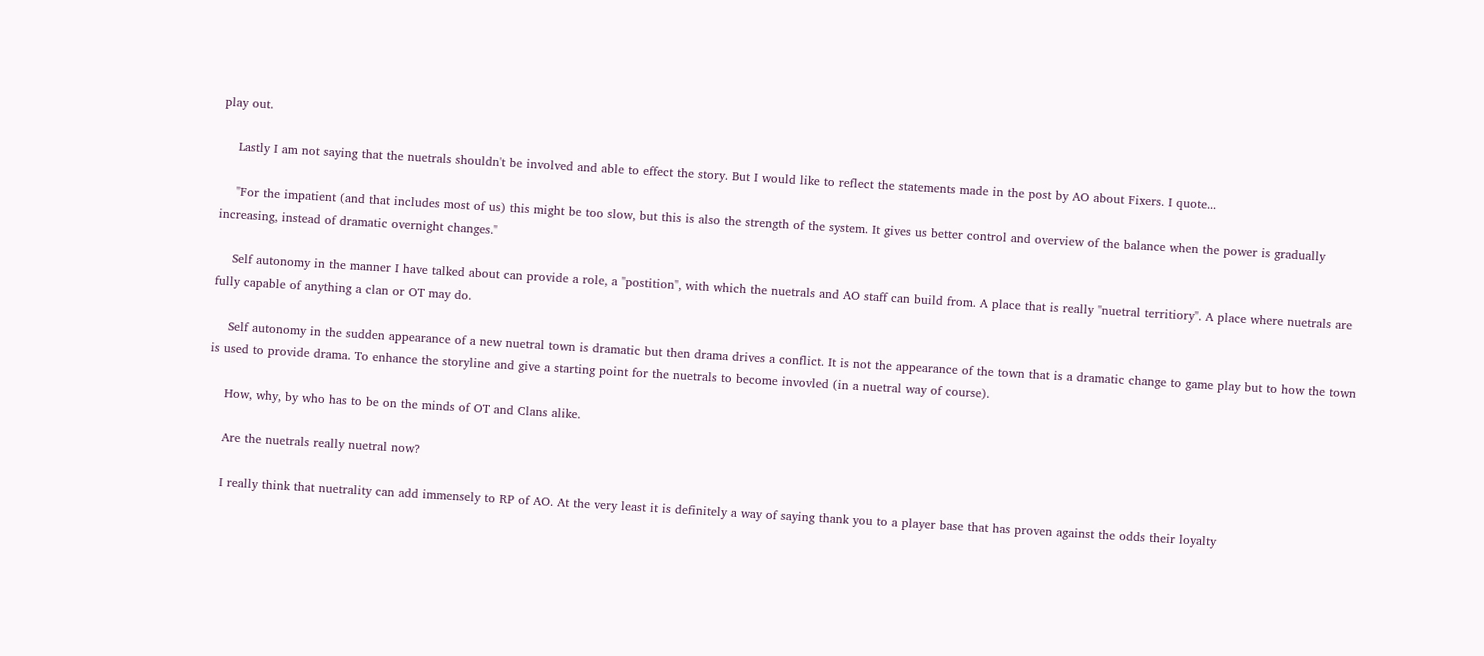play out.

    Lastly I am not saying that the nuetrals shouldn't be involved and able to effect the story. But I would like to reflect the statements made in the post by AO about Fixers. I quote...

    "For the impatient (and that includes most of us) this might be too slow, but this is also the strength of the system. It gives us better control and overview of the balance when the power is gradually increasing, instead of dramatic overnight changes."

    Self autonomy in the manner I have talked about can provide a role, a "postition", with which the nuetrals and AO staff can build from. A place that is really "nuetral territiory". A place where nuetrals are fully capable of anything a clan or OT may do.

    Self autonomy in the sudden appearance of a new nuetral town is dramatic but then drama drives a conflict. It is not the appearance of the town that is a dramatic change to game play but to how the town is used to provide drama. To enhance the storyline and give a starting point for the nuetrals to become invovled (in a nuetral way of course).

    How, why, by who has to be on the minds of OT and Clans alike.

    Are the nuetrals really nuetral now?

    I really think that nuetrality can add immensely to RP of AO. At the very least it is definitely a way of saying thank you to a player base that has proven against the odds their loyalty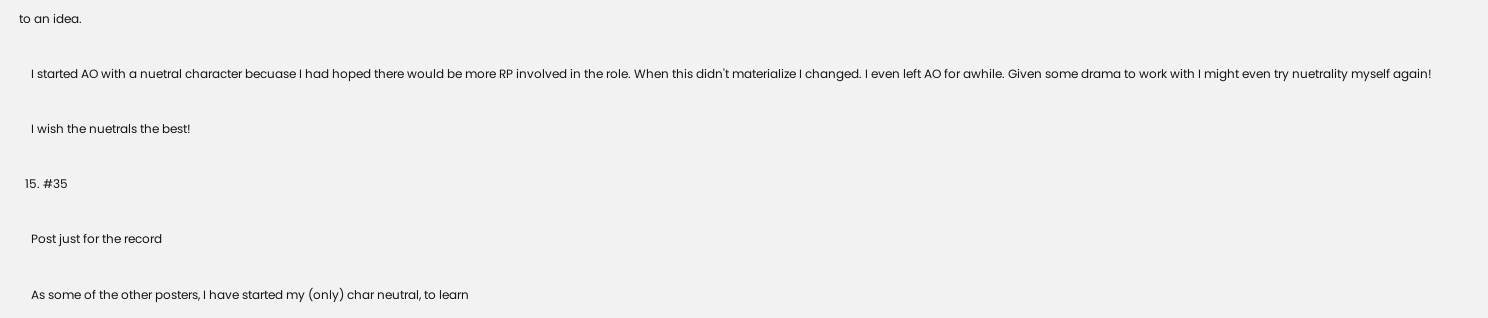to an idea.

    I started AO with a nuetral character becuase I had hoped there would be more RP involved in the role. When this didn't materialize I changed. I even left AO for awhile. Given some drama to work with I might even try nuetrality myself again!

    I wish the nuetrals the best!

  15. #35

    Post just for the record

    As some of the other posters, I have started my (only) char neutral, to learn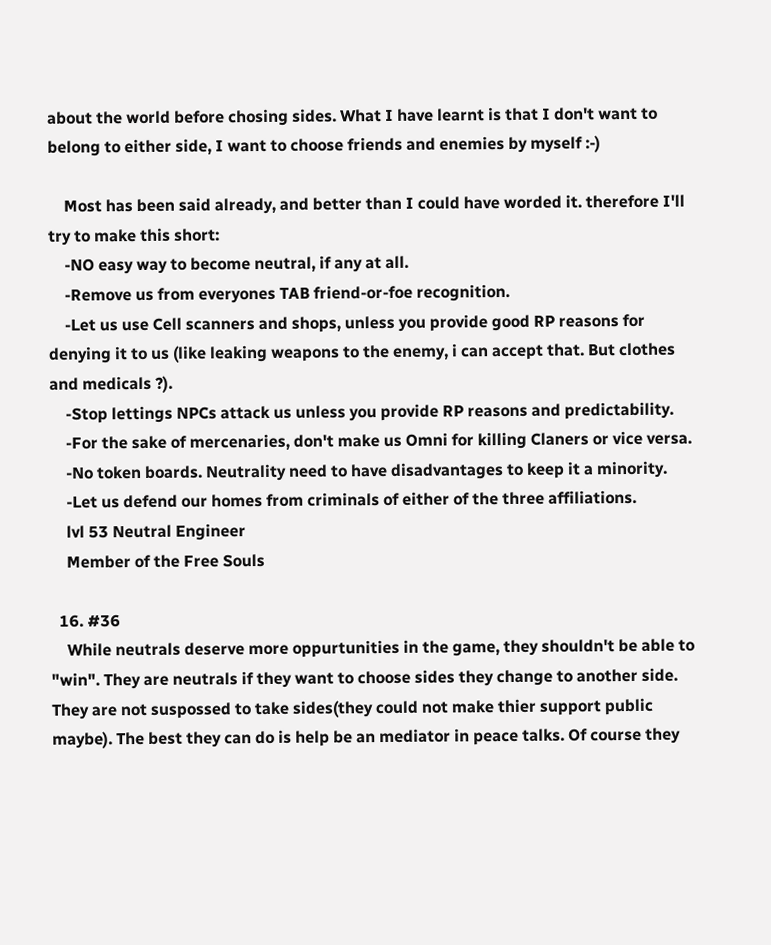about the world before chosing sides. What I have learnt is that I don't want to belong to either side, I want to choose friends and enemies by myself :-)

    Most has been said already, and better than I could have worded it. therefore I'll try to make this short:
    -NO easy way to become neutral, if any at all.
    -Remove us from everyones TAB friend-or-foe recognition.
    -Let us use Cell scanners and shops, unless you provide good RP reasons for denying it to us (like leaking weapons to the enemy, i can accept that. But clothes and medicals ?).
    -Stop lettings NPCs attack us unless you provide RP reasons and predictability.
    -For the sake of mercenaries, don't make us Omni for killing Claners or vice versa.
    -No token boards. Neutrality need to have disadvantages to keep it a minority.
    -Let us defend our homes from criminals of either of the three affiliations.
    lvl 53 Neutral Engineer
    Member of the Free Souls

  16. #36
    While neutrals deserve more oppurtunities in the game, they shouldn't be able to "win". They are neutrals if they want to choose sides they change to another side. They are not suspossed to take sides(they could not make thier support public maybe). The best they can do is help be an mediator in peace talks. Of course they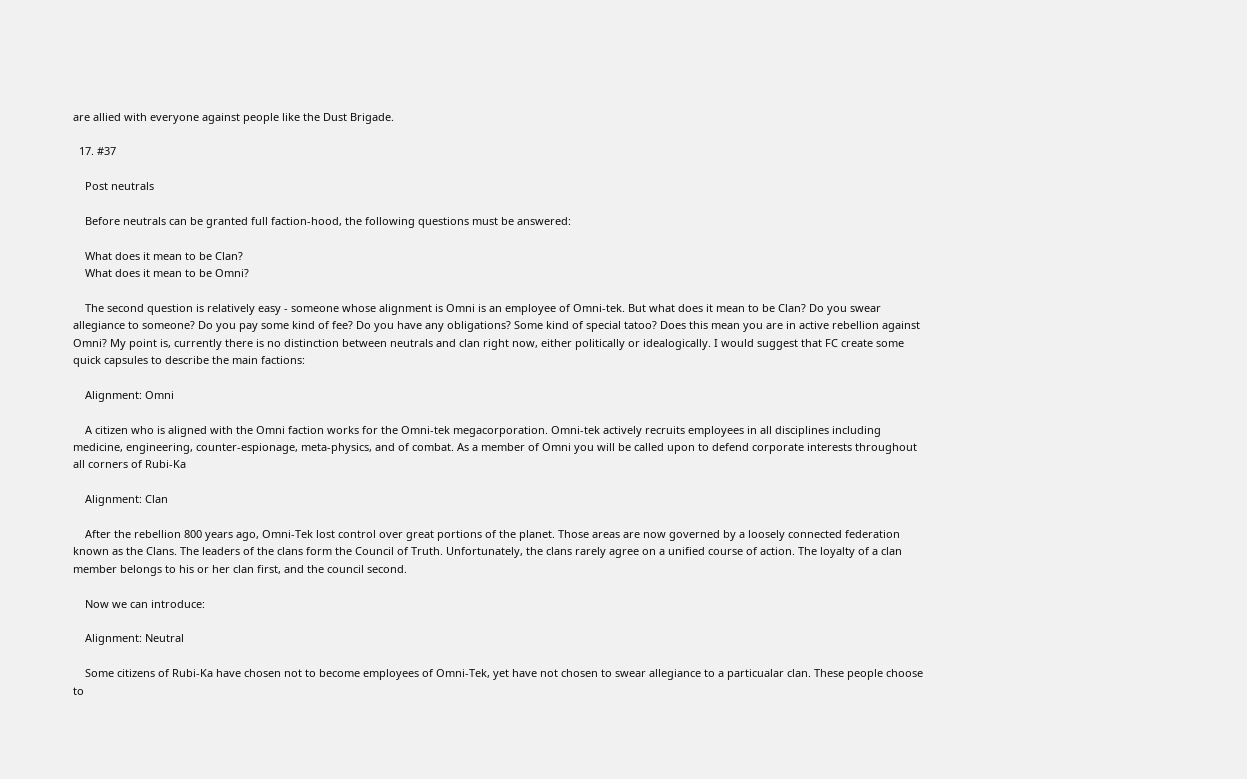are allied with everyone against people like the Dust Brigade.

  17. #37

    Post neutrals

    Before neutrals can be granted full faction-hood, the following questions must be answered:

    What does it mean to be Clan?
    What does it mean to be Omni?

    The second question is relatively easy - someone whose alignment is Omni is an employee of Omni-tek. But what does it mean to be Clan? Do you swear allegiance to someone? Do you pay some kind of fee? Do you have any obligations? Some kind of special tatoo? Does this mean you are in active rebellion against Omni? My point is, currently there is no distinction between neutrals and clan right now, either politically or idealogically. I would suggest that FC create some quick capsules to describe the main factions:

    Alignment: Omni

    A citizen who is aligned with the Omni faction works for the Omni-tek megacorporation. Omni-tek actively recruits employees in all disciplines including medicine, engineering, counter-espionage, meta-physics, and of combat. As a member of Omni you will be called upon to defend corporate interests throughout all corners of Rubi-Ka

    Alignment: Clan

    After the rebellion 800 years ago, Omni-Tek lost control over great portions of the planet. Those areas are now governed by a loosely connected federation known as the Clans. The leaders of the clans form the Council of Truth. Unfortunately, the clans rarely agree on a unified course of action. The loyalty of a clan member belongs to his or her clan first, and the council second.

    Now we can introduce:

    Alignment: Neutral

    Some citizens of Rubi-Ka have chosen not to become employees of Omni-Tek, yet have not chosen to swear allegiance to a particualar clan. These people choose to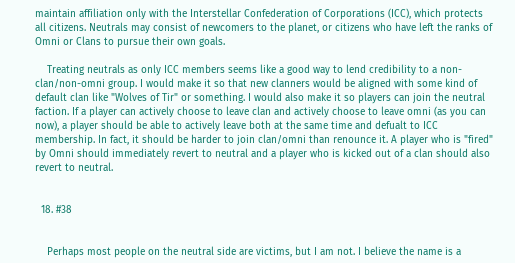maintain affiliation only with the Interstellar Confederation of Corporations (ICC), which protects all citizens. Neutrals may consist of newcomers to the planet, or citizens who have left the ranks of Omni or Clans to pursue their own goals.

    Treating neutrals as only ICC members seems like a good way to lend credibility to a non-clan/non-omni group. I would make it so that new clanners would be aligned with some kind of default clan like "Wolves of Tir" or something. I would also make it so players can join the neutral faction. If a player can actively choose to leave clan and actively choose to leave omni (as you can now), a player should be able to actively leave both at the same time and defualt to ICC membership. In fact, it should be harder to join clan/omni than renounce it. A player who is "fired" by Omni should immediately revert to neutral and a player who is kicked out of a clan should also revert to neutral.


  18. #38


    Perhaps most people on the neutral side are victims, but I am not. I believe the name is a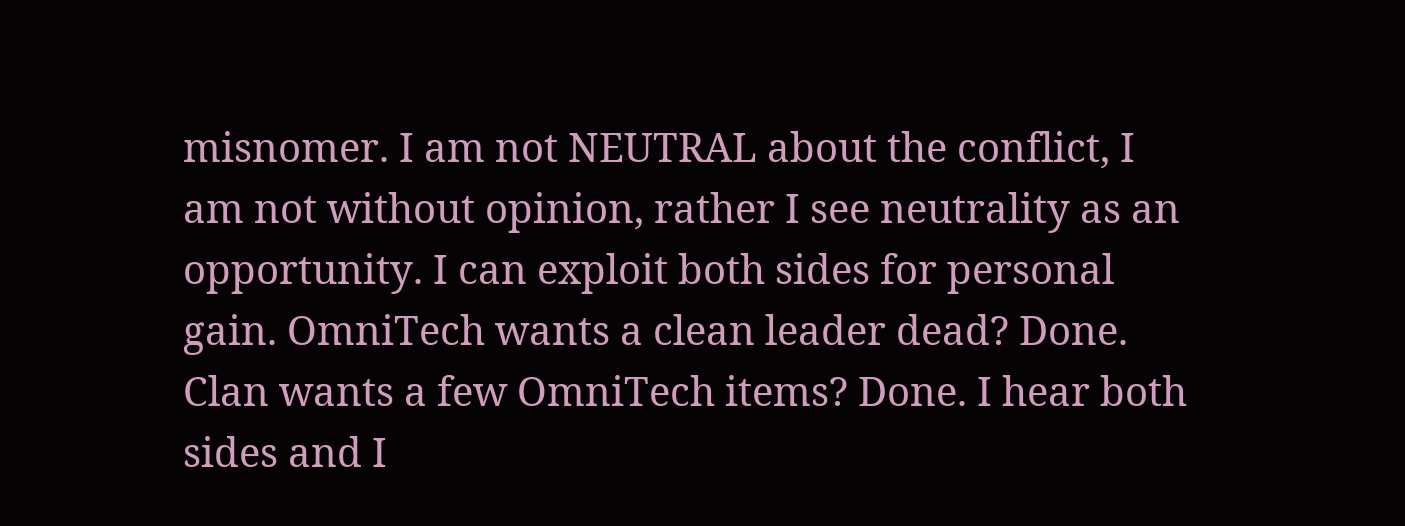misnomer. I am not NEUTRAL about the conflict, I am not without opinion, rather I see neutrality as an opportunity. I can exploit both sides for personal gain. OmniTech wants a clean leader dead? Done. Clan wants a few OmniTech items? Done. I hear both sides and I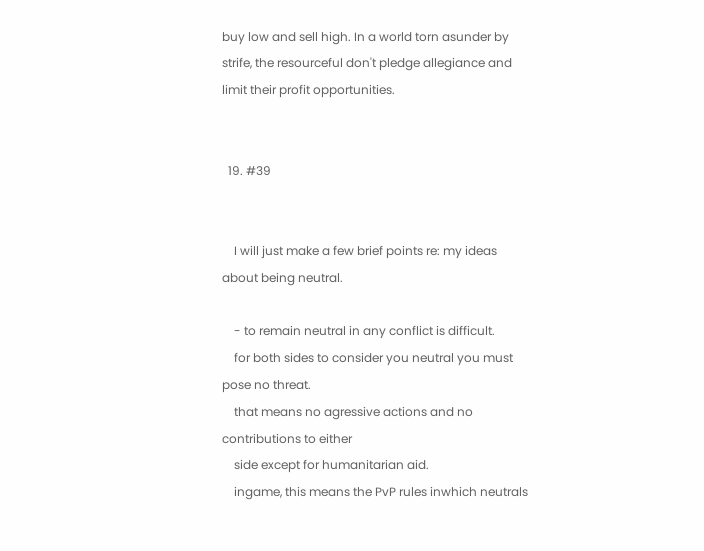buy low and sell high. In a world torn asunder by strife, the resourceful don't pledge allegiance and limit their profit opportunities.


  19. #39


    I will just make a few brief points re: my ideas about being neutral.

    - to remain neutral in any conflict is difficult.
    for both sides to consider you neutral you must pose no threat.
    that means no agressive actions and no contributions to either
    side except for humanitarian aid.
    ingame, this means the PvP rules inwhich neutrals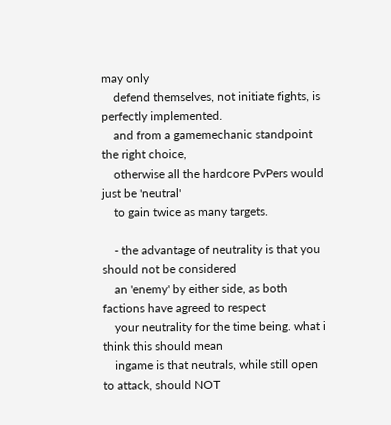may only
    defend themselves, not initiate fights, is perfectly implemented.
    and from a gamemechanic standpoint the right choice,
    otherwise all the hardcore PvPers would just be 'neutral'
    to gain twice as many targets.

    - the advantage of neutrality is that you should not be considered
    an 'enemy' by either side, as both factions have agreed to respect
    your neutrality for the time being. what i think this should mean
    ingame is that neutrals, while still open to attack, should NOT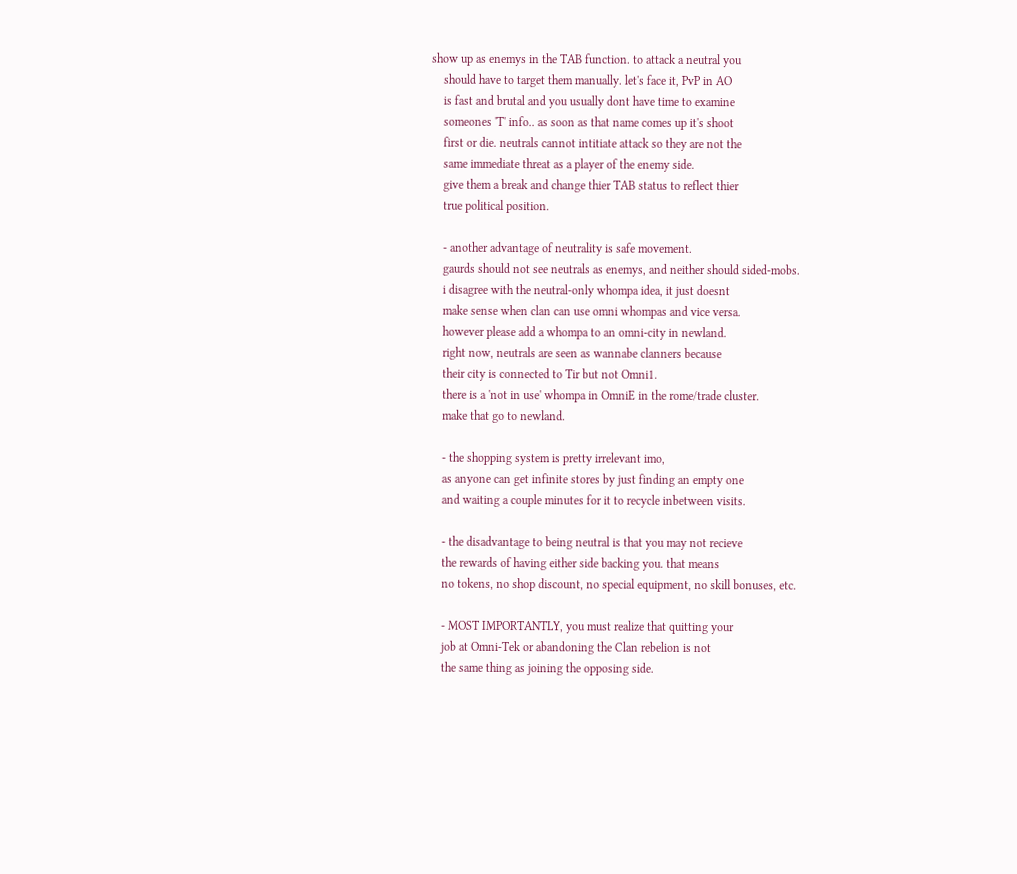show up as enemys in the TAB function. to attack a neutral you
    should have to target them manually. let's face it, PvP in AO
    is fast and brutal and you usually dont have time to examine
    someones 'T' info.. as soon as that name comes up it's shoot
    first or die. neutrals cannot intitiate attack so they are not the
    same immediate threat as a player of the enemy side.
    give them a break and change thier TAB status to reflect thier
    true political position.

    - another advantage of neutrality is safe movement.
    gaurds should not see neutrals as enemys, and neither should sided-mobs.
    i disagree with the neutral-only whompa idea, it just doesnt
    make sense when clan can use omni whompas and vice versa.
    however please add a whompa to an omni-city in newland.
    right now, neutrals are seen as wannabe clanners because
    their city is connected to Tir but not Omni1.
    there is a 'not in use' whompa in OmniE in the rome/trade cluster.
    make that go to newland.

    - the shopping system is pretty irrelevant imo,
    as anyone can get infinite stores by just finding an empty one
    and waiting a couple minutes for it to recycle inbetween visits.

    - the disadvantage to being neutral is that you may not recieve
    the rewards of having either side backing you. that means
    no tokens, no shop discount, no special equipment, no skill bonuses, etc.

    - MOST IMPORTANTLY, you must realize that quitting your
    job at Omni-Tek or abandoning the Clan rebelion is not
    the same thing as joining the opposing side.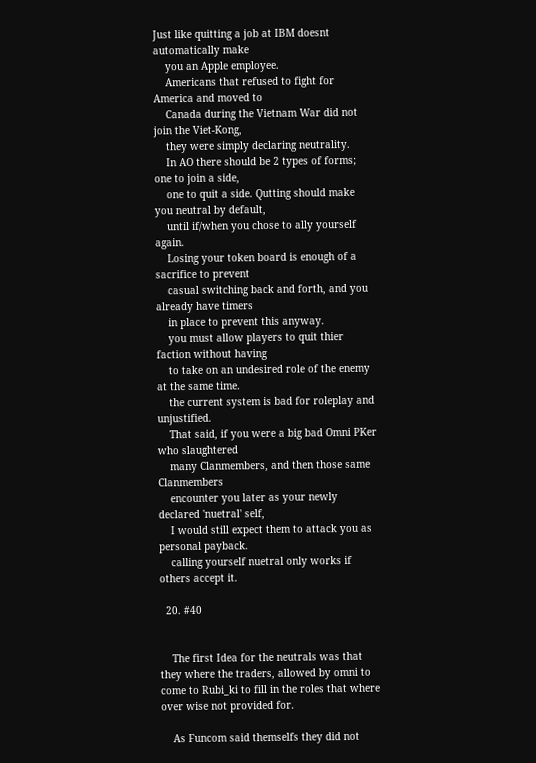Just like quitting a job at IBM doesnt automatically make
    you an Apple employee.
    Americans that refused to fight for America and moved to
    Canada during the Vietnam War did not join the Viet-Kong,
    they were simply declaring neutrality.
    In AO there should be 2 types of forms; one to join a side,
    one to quit a side. Qutting should make you neutral by default,
    until if/when you chose to ally yourself again.
    Losing your token board is enough of a sacrifice to prevent
    casual switching back and forth, and you already have timers
    in place to prevent this anyway.
    you must allow players to quit thier faction without having
    to take on an undesired role of the enemy at the same time.
    the current system is bad for roleplay and unjustified.
    That said, if you were a big bad Omni PKer who slaughtered
    many Clanmembers, and then those same Clanmembers
    encounter you later as your newly declared 'nuetral' self,
    I would still expect them to attack you as personal payback.
    calling yourself nuetral only works if others accept it.

  20. #40


    The first Idea for the neutrals was that they where the traders, allowed by omni to come to Rubi_ki to fill in the roles that where over wise not provided for.

    As Funcom said themselfs they did not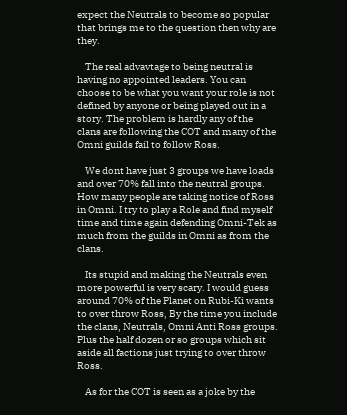expect the Neutrals to become so popular that brings me to the question then why are they.

    The real advavtage to being neutral is having no appointed leaders. You can choose to be what you want your role is not defined by anyone or being played out in a story. The problem is hardly any of the clans are following the COT and many of the Omni guilds fail to follow Ross.

    We dont have just 3 groups we have loads and over 70% fall into the neutral groups. How many people are taking notice of Ross in Omni. I try to play a Role and find myself time and time again defending Omni-Tek as much from the guilds in Omni as from the clans.

    Its stupid and making the Neutrals even more powerful is very scary. I would guess around 70% of the Planet on Rubi-Ki wants to over throw Ross, By the time you include the clans, Neutrals, Omni Anti Ross groups. Plus the half dozen or so groups which sit aside all factions just trying to over throw Ross.

    As for the COT is seen as a joke by the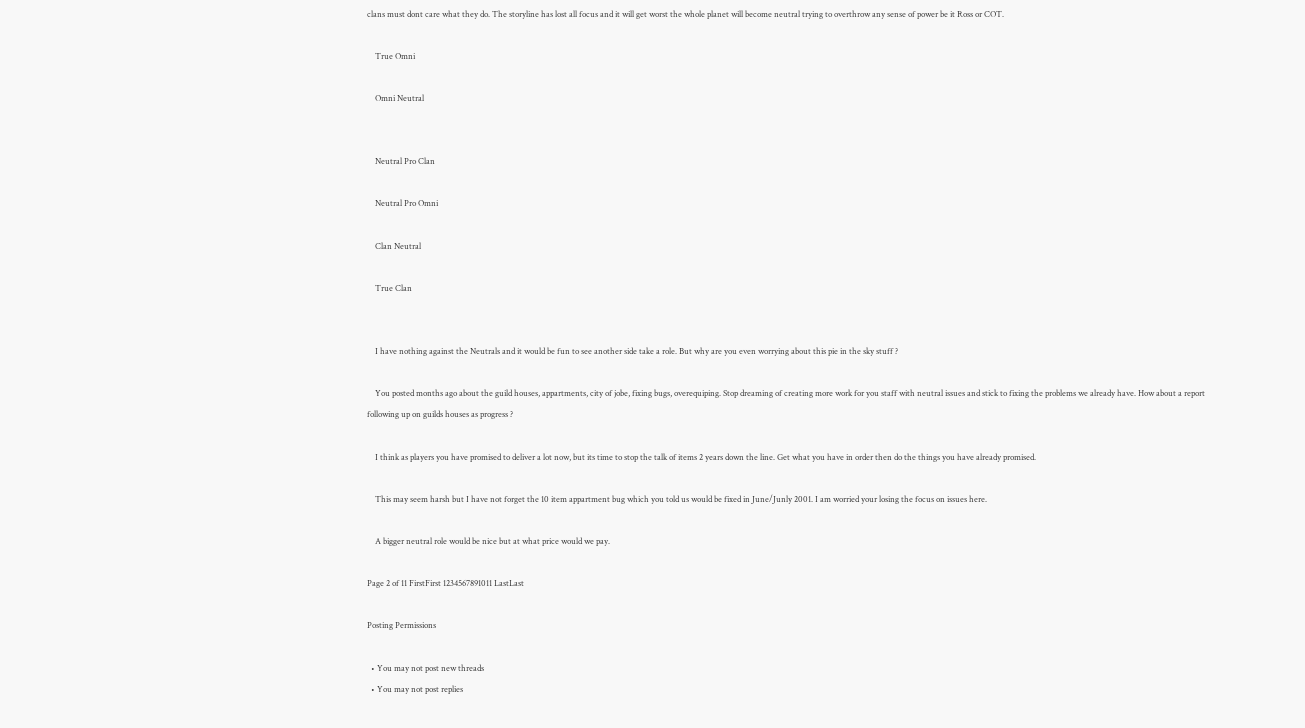clans must dont care what they do. The storyline has lost all focus and it will get worst the whole planet will become neutral trying to overthrow any sense of power be it Ross or COT.

    True Omni

    Omni Neutral


    Neutral Pro Clan

    Neutral Pro Omni

    Clan Neutral

    True Clan


    I have nothing against the Neutrals and it would be fun to see another side take a role. But why are you even worrying about this pie in the sky stuff ?

    You posted months ago about the guild houses, appartments, city of jobe, fixing bugs, overequiping. Stop dreaming of creating more work for you staff with neutral issues and stick to fixing the problems we already have. How about a report following up on guilds houses as progress ?

    I think as players you have promised to deliver a lot now, but its time to stop the talk of items 2 years down the line. Get what you have in order then do the things you have already promised.

    This may seem harsh but I have not forget the 10 item appartment bug which you told us would be fixed in June/Junly 2001. I am worried your losing the focus on issues here.

    A bigger neutral role would be nice but at what price would we pay.

Page 2 of 11 FirstFirst 1234567891011 LastLast

Posting Permissions

  • You may not post new threads
  • You may not post replies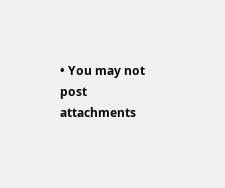• You may not post attachments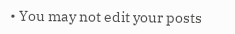• You may not edit your posts